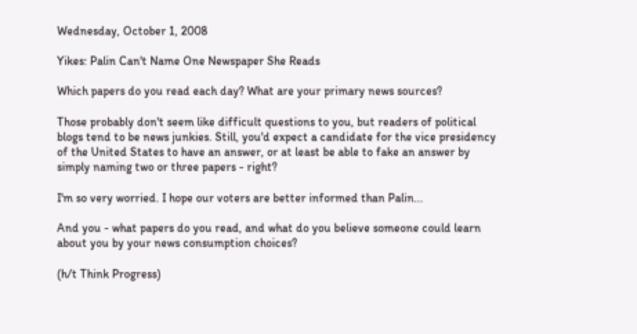Wednesday, October 1, 2008

Yikes: Palin Can't Name One Newspaper She Reads

Which papers do you read each day? What are your primary news sources?

Those probably don't seem like difficult questions to you, but readers of political blogs tend to be news junkies. Still, you'd expect a candidate for the vice presidency of the United States to have an answer, or at least be able to fake an answer by simply naming two or three papers - right?

I'm so very worried. I hope our voters are better informed than Palin...

And you - what papers do you read, and what do you believe someone could learn about you by your news consumption choices?

(h/t Think Progress)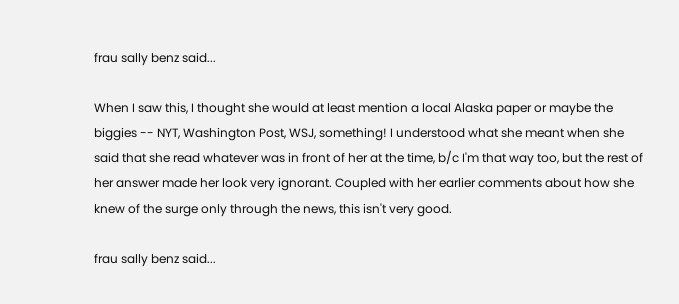frau sally benz said...

When I saw this, I thought she would at least mention a local Alaska paper or maybe the biggies -- NYT, Washington Post, WSJ, something! I understood what she meant when she said that she read whatever was in front of her at the time, b/c I'm that way too, but the rest of her answer made her look very ignorant. Coupled with her earlier comments about how she knew of the surge only through the news, this isn't very good.

frau sally benz said...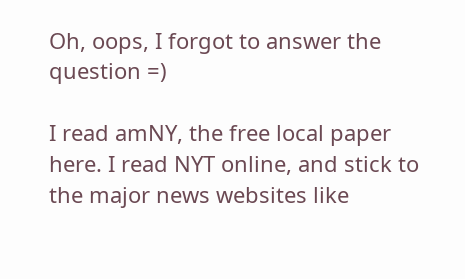Oh, oops, I forgot to answer the question =)

I read amNY, the free local paper here. I read NYT online, and stick to the major news websites like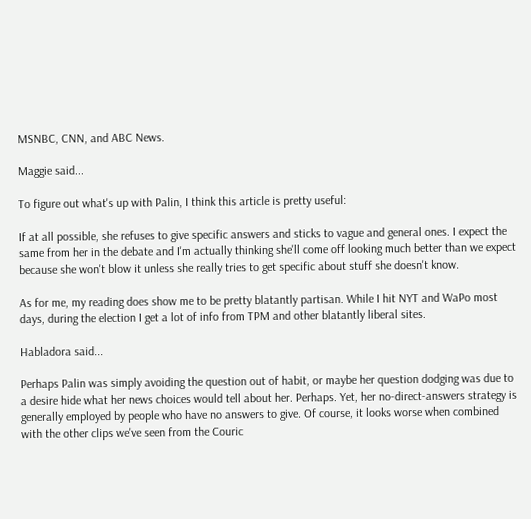MSNBC, CNN, and ABC News.

Maggie said...

To figure out what's up with Palin, I think this article is pretty useful:

If at all possible, she refuses to give specific answers and sticks to vague and general ones. I expect the same from her in the debate and I'm actually thinking she'll come off looking much better than we expect because she won't blow it unless she really tries to get specific about stuff she doesn't know.

As for me, my reading does show me to be pretty blatantly partisan. While I hit NYT and WaPo most days, during the election I get a lot of info from TPM and other blatantly liberal sites.

Habladora said...

Perhaps Palin was simply avoiding the question out of habit, or maybe her question dodging was due to a desire hide what her news choices would tell about her. Perhaps. Yet, her no-direct-answers strategy is generally employed by people who have no answers to give. Of course, it looks worse when combined with the other clips we've seen from the Couric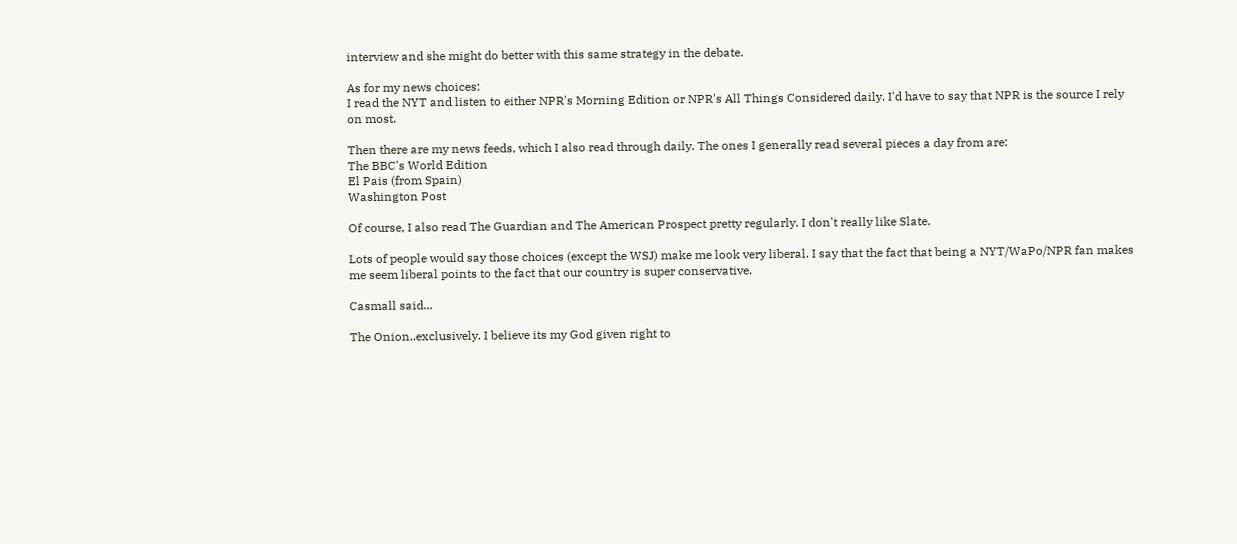interview and she might do better with this same strategy in the debate.

As for my news choices:
I read the NYT and listen to either NPR's Morning Edition or NPR's All Things Considered daily. I'd have to say that NPR is the source I rely on most.

Then there are my news feeds, which I also read through daily. The ones I generally read several pieces a day from are:
The BBC's World Edition
El Pais (from Spain)
Washington Post

Of course, I also read The Guardian and The American Prospect pretty regularly. I don't really like Slate.

Lots of people would say those choices (except the WSJ) make me look very liberal. I say that the fact that being a NYT/WaPo/NPR fan makes me seem liberal points to the fact that our country is super conservative.

Casmall said...

The Onion..exclusively. I believe its my God given right to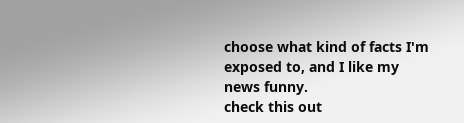choose what kind of facts I'm exposed to, and I like my news funny.
check this out